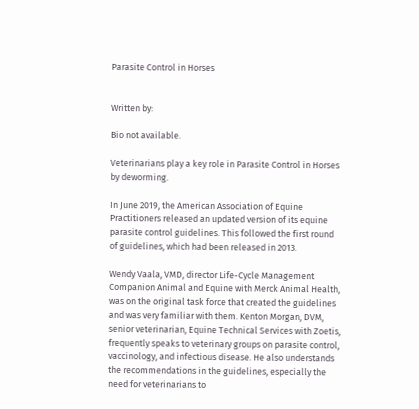Parasite Control in Horses


Written by:

Bio not available.

Veterinarians play a key role in Parasite Control in Horses by deworming.

In June 2019, the American Association of Equine Practitioners released an updated version of its equine parasite control guidelines. This followed the first round of guidelines, which had been released in 2013.

Wendy Vaala, VMD, director Life-Cycle Management Companion Animal and Equine with Merck Animal Health, was on the original task force that created the guidelines and was very familiar with them. Kenton Morgan, DVM, senior veterinarian, Equine Technical Services with Zoetis, frequently speaks to veterinary groups on parasite control, vaccinology, and infectious disease. He also understands the recommendations in the guidelines, especially the need for veterinarians to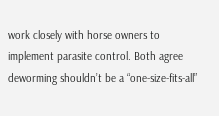work closely with horse owners to implement parasite control. Both agree deworming shouldn’t be a “one-size-fits-all”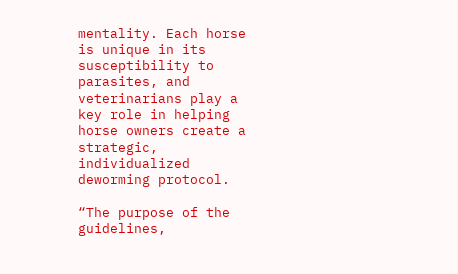mentality. Each horse is unique in its susceptibility to parasites, and veterinarians play a key role in helping horse owners create a strategic, individualized deworming protocol.

“The purpose of the guidelines,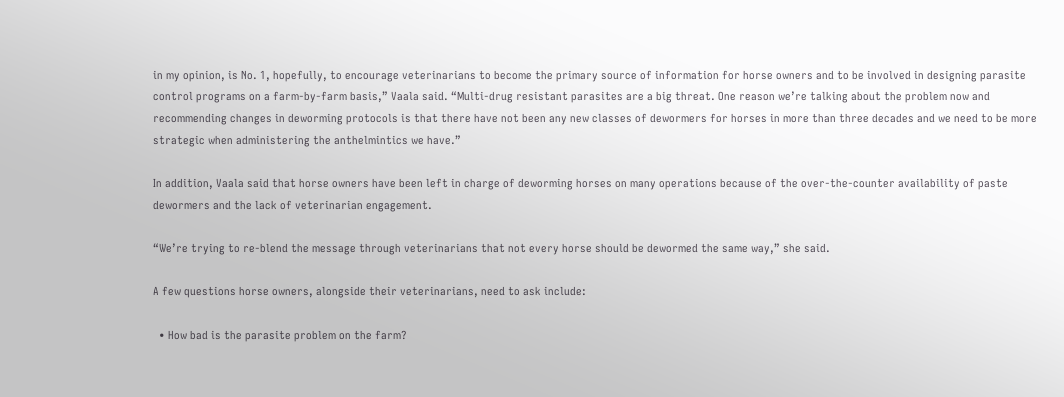in my opinion, is No. 1, hopefully, to encourage veterinarians to become the primary source of information for horse owners and to be involved in designing parasite control programs on a farm-by-farm basis,” Vaala said. “Multi-drug resistant parasites are a big threat. One reason we’re talking about the problem now and recommending changes in deworming protocols is that there have not been any new classes of dewormers for horses in more than three decades and we need to be more strategic when administering the anthelmintics we have.”

In addition, Vaala said that horse owners have been left in charge of deworming horses on many operations because of the over-the-counter availability of paste dewormers and the lack of veterinarian engagement.

“We’re trying to re-blend the message through veterinarians that not every horse should be dewormed the same way,” she said.

A few questions horse owners, alongside their veterinarians, need to ask include:

  • How bad is the parasite problem on the farm?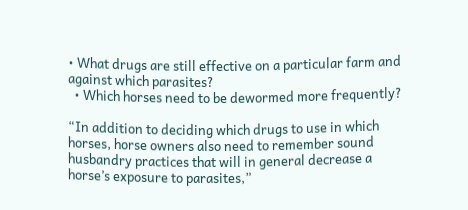• What drugs are still effective on a particular farm and against which parasites?
  • Which horses need to be dewormed more frequently?

“In addition to deciding which drugs to use in which horses, horse owners also need to remember sound husbandry practices that will in general decrease a horse’s exposure to parasites,”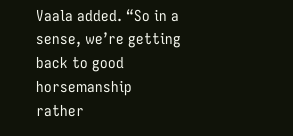Vaala added. “So in a sense, we’re getting back to good horsemanship rather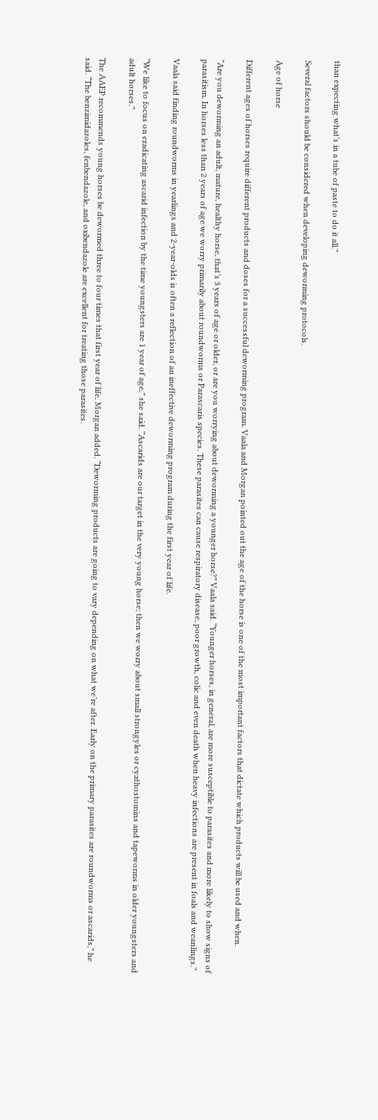than expecting what’s in a tube of paste to do it all.”

Several factors should be considered when developing deworming protocols.

Age of horse

Different ages of horses require different products and doses for a successful deworming program. Vaala and Morgan pointed out the age of the horse is one of the most important factors that dictate which products will be used and when.

“Are you deworming an adult, mature, healthy horse, that’s 3 years of age or older, or are you worrying about deworming a younger horse?” Vaala said. “Younger horses, in general, are more susceptible to parasites and more likely to show signs of parasitism. In horses less than 2 years of age we worry primarily about roundworms or Parascaris species. These parasites can cause respiratory disease, poor growth, colic and even death when heavy infections are present in foals and weanlings.”

Vaala said finding roundworms in yearlings and 2-year-olds is often a reflection of an ineffective deworming program during the first year of life.

“We like to focus on eradicating ascarid infection by the time youngsters are 1 year of age,” she said. “Ascarids are our target in the very young horse; then we worry about small strongyles or cyathostomins and tapeworms in older youngsters and adult horses.”

The AAEP recommends young horses be dewormed three to four times that first year of life, Morgan added. “Deworming products are going to vary depending on what we’re after. Early on the primary parasites are roundworms or ascarids,” he said. “The benzimidazoles, fenbendazole, and oxibendazole are excellent for treating those parasites.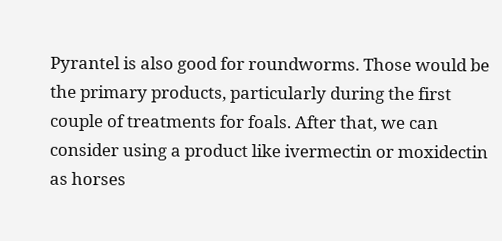Pyrantel is also good for roundworms. Those would be the primary products, particularly during the first couple of treatments for foals. After that, we can consider using a product like ivermectin or moxidectin as horses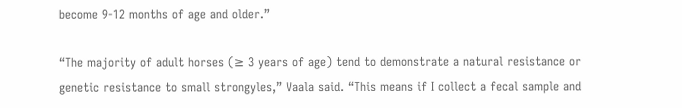become 9-12 months of age and older.”

“The majority of adult horses (≥ 3 years of age) tend to demonstrate a natural resistance or genetic resistance to small strongyles,” Vaala said. “This means if I collect a fecal sample and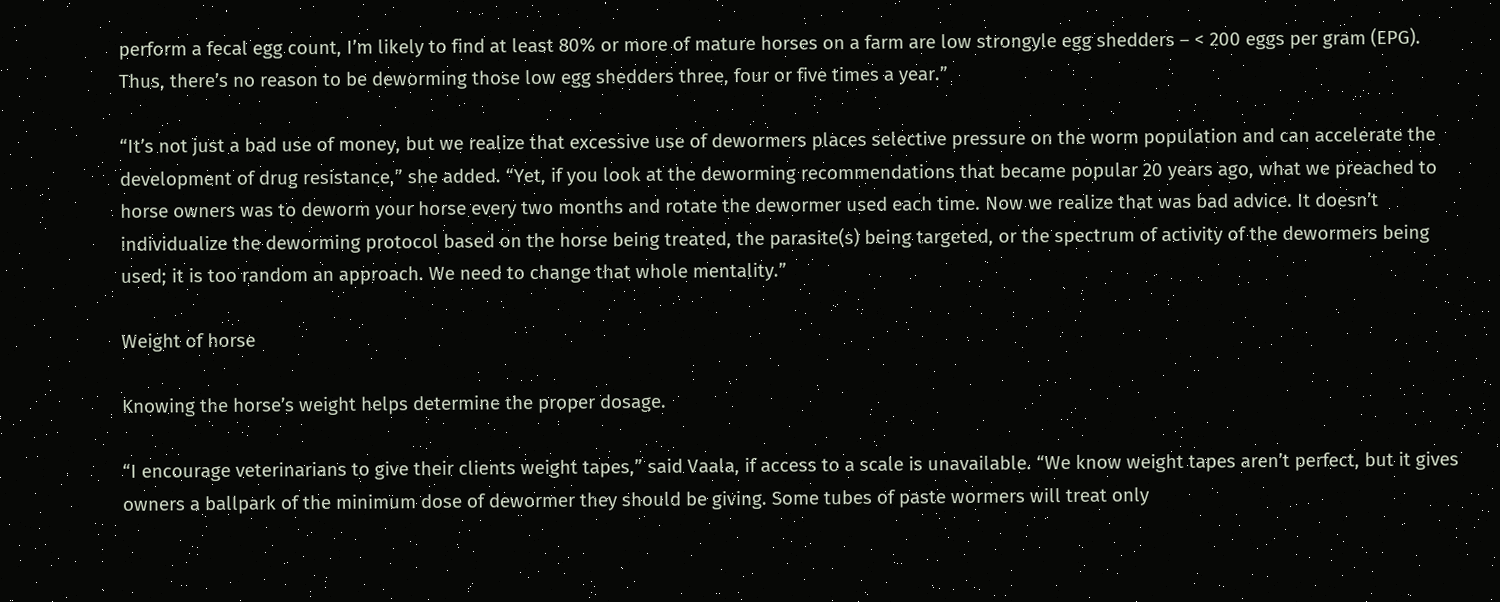perform a fecal egg count, I’m likely to find at least 80% or more of mature horses on a farm are low strongyle egg shedders – < 200 eggs per gram (EPG). Thus, there’s no reason to be deworming those low egg shedders three, four or five times a year.”

“It’s not just a bad use of money, but we realize that excessive use of dewormers places selective pressure on the worm population and can accelerate the development of drug resistance,” she added. “Yet, if you look at the deworming recommendations that became popular 20 years ago, what we preached to horse owners was to deworm your horse every two months and rotate the dewormer used each time. Now we realize that was bad advice. It doesn’t individualize the deworming protocol based on the horse being treated, the parasite(s) being targeted, or the spectrum of activity of the dewormers being used; it is too random an approach. We need to change that whole mentality.”

Weight of horse

Knowing the horse’s weight helps determine the proper dosage.

“I encourage veterinarians to give their clients weight tapes,” said Vaala, if access to a scale is unavailable. “We know weight tapes aren’t perfect, but it gives owners a ballpark of the minimum dose of dewormer they should be giving. Some tubes of paste wormers will treat only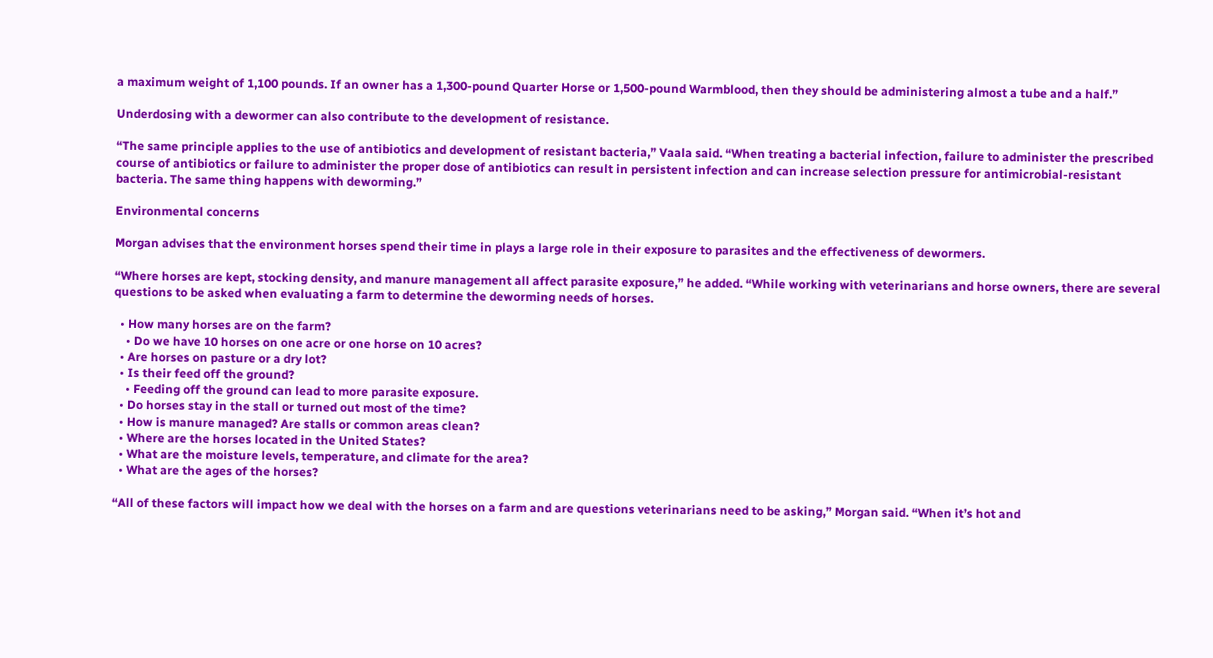a maximum weight of 1,100 pounds. If an owner has a 1,300-pound Quarter Horse or 1,500-pound Warmblood, then they should be administering almost a tube and a half.”

Underdosing with a dewormer can also contribute to the development of resistance.

“The same principle applies to the use of antibiotics and development of resistant bacteria,” Vaala said. “When treating a bacterial infection, failure to administer the prescribed course of antibiotics or failure to administer the proper dose of antibiotics can result in persistent infection and can increase selection pressure for antimicrobial-resistant bacteria. The same thing happens with deworming.”

Environmental concerns

Morgan advises that the environment horses spend their time in plays a large role in their exposure to parasites and the effectiveness of dewormers.

“Where horses are kept, stocking density, and manure management all affect parasite exposure,” he added. “While working with veterinarians and horse owners, there are several questions to be asked when evaluating a farm to determine the deworming needs of horses.

  • How many horses are on the farm?
    • Do we have 10 horses on one acre or one horse on 10 acres?
  • Are horses on pasture or a dry lot?
  • Is their feed off the ground?
    • Feeding off the ground can lead to more parasite exposure.
  • Do horses stay in the stall or turned out most of the time?
  • How is manure managed? Are stalls or common areas clean?
  • Where are the horses located in the United States?
  • What are the moisture levels, temperature, and climate for the area?
  • What are the ages of the horses?

“All of these factors will impact how we deal with the horses on a farm and are questions veterinarians need to be asking,” Morgan said. “When it’s hot and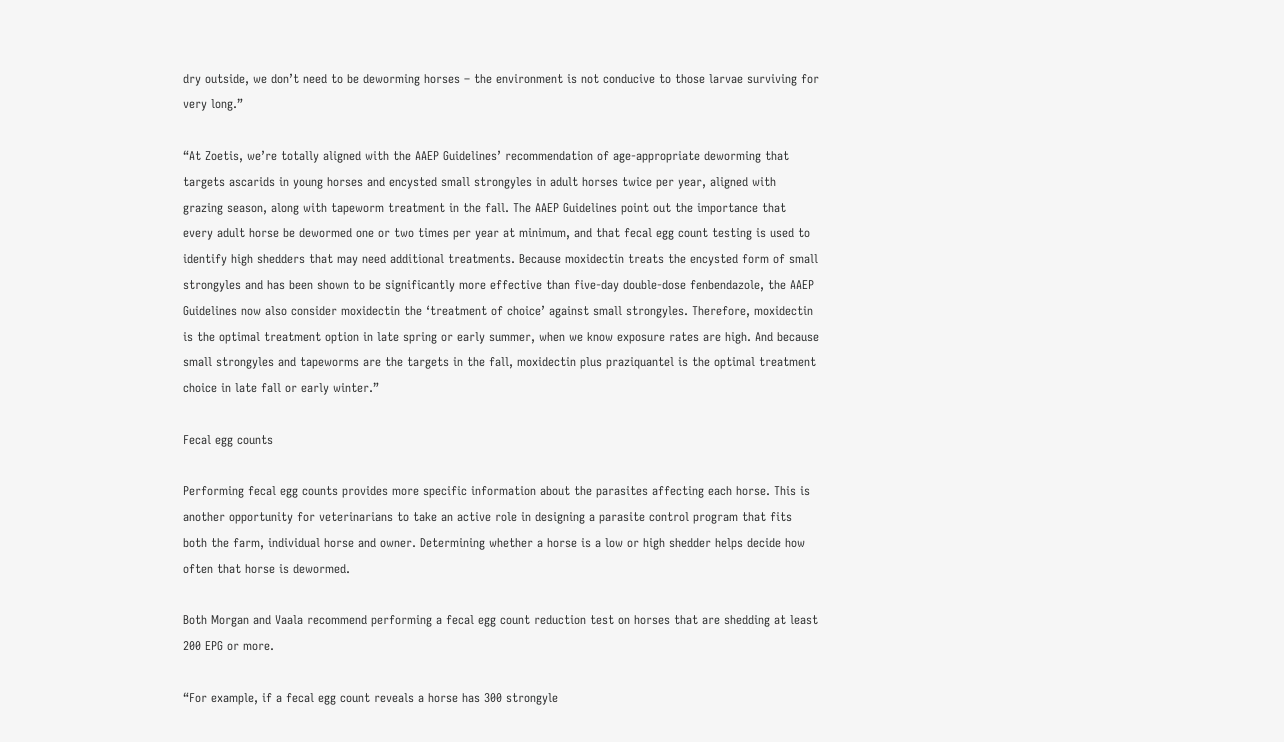dry outside, we don’t need to be deworming horses – the environment is not conducive to those larvae surviving for very long.”

“At Zoetis, we’re totally aligned with the AAEP Guidelines’ recommendation of age-appropriate deworming that targets ascarids in young horses and encysted small strongyles in adult horses twice per year, aligned with grazing season, along with tapeworm treatment in the fall. The AAEP Guidelines point out the importance that every adult horse be dewormed one or two times per year at minimum, and that fecal egg count testing is used to identify high shedders that may need additional treatments. Because moxidectin treats the encysted form of small strongyles and has been shown to be significantly more effective than five-day double-dose fenbendazole, the AAEP Guidelines now also consider moxidectin the ‘treatment of choice’ against small strongyles. Therefore, moxidectin is the optimal treatment option in late spring or early summer, when we know exposure rates are high. And because small strongyles and tapeworms are the targets in the fall, moxidectin plus praziquantel is the optimal treatment choice in late fall or early winter.”

Fecal egg counts

Performing fecal egg counts provides more specific information about the parasites affecting each horse. This is another opportunity for veterinarians to take an active role in designing a parasite control program that fits both the farm, individual horse and owner. Determining whether a horse is a low or high shedder helps decide how often that horse is dewormed.

Both Morgan and Vaala recommend performing a fecal egg count reduction test on horses that are shedding at least 200 EPG or more.

“For example, if a fecal egg count reveals a horse has 300 strongyle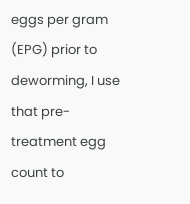eggs per gram (EPG) prior to deworming, I use that pre-treatment egg count to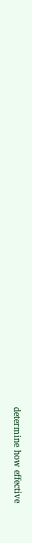determine how effective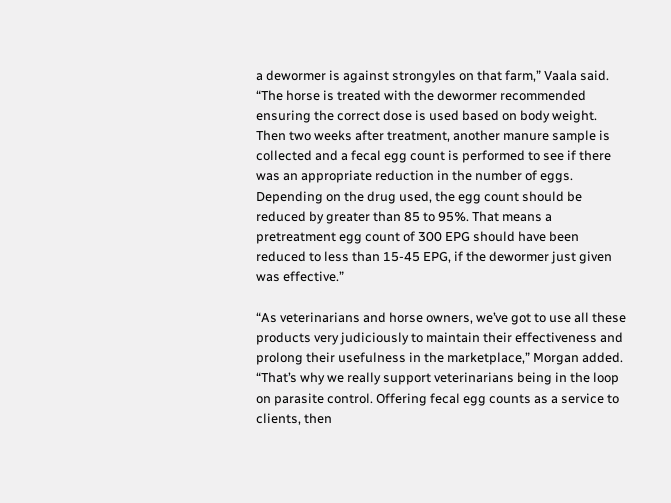a dewormer is against strongyles on that farm,” Vaala said. “The horse is treated with the dewormer recommended ensuring the correct dose is used based on body weight. Then two weeks after treatment, another manure sample is collected and a fecal egg count is performed to see if there was an appropriate reduction in the number of eggs. Depending on the drug used, the egg count should be reduced by greater than 85 to 95%. That means a pretreatment egg count of 300 EPG should have been reduced to less than 15-45 EPG, if the dewormer just given was effective.”

“As veterinarians and horse owners, we’ve got to use all these products very judiciously to maintain their effectiveness and prolong their usefulness in the marketplace,” Morgan added. “That’s why we really support veterinarians being in the loop on parasite control. Offering fecal egg counts as a service to clients, then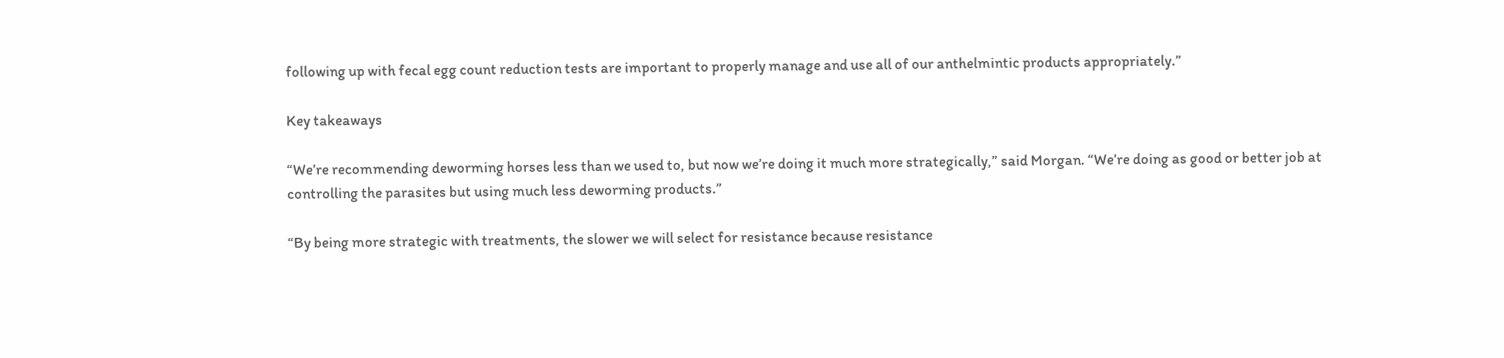following up with fecal egg count reduction tests are important to properly manage and use all of our anthelmintic products appropriately.”

Key takeaways

“We’re recommending deworming horses less than we used to, but now we’re doing it much more strategically,” said Morgan. “We’re doing as good or better job at controlling the parasites but using much less deworming products.”

“By being more strategic with treatments, the slower we will select for resistance because resistance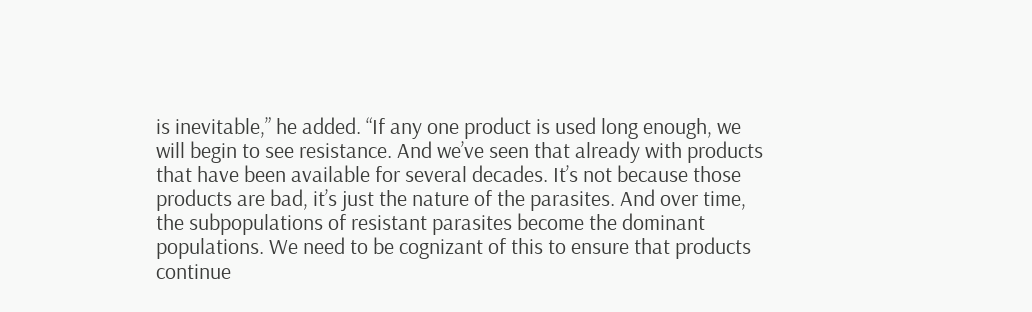is inevitable,” he added. “If any one product is used long enough, we will begin to see resistance. And we’ve seen that already with products that have been available for several decades. It’s not because those products are bad, it’s just the nature of the parasites. And over time, the subpopulations of resistant parasites become the dominant populations. We need to be cognizant of this to ensure that products continue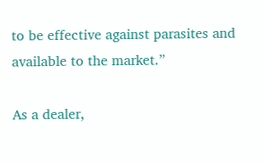to be effective against parasites and available to the market.”

As a dealer,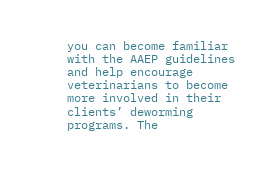you can become familiar with the AAEP guidelines and help encourage veterinarians to become more involved in their clients’ deworming programs. The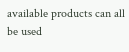available products can all be used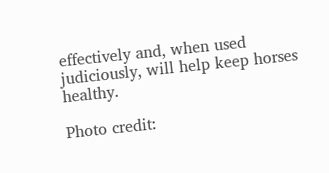effectively and, when used judiciously, will help keep horses healthy.

Photo credit: